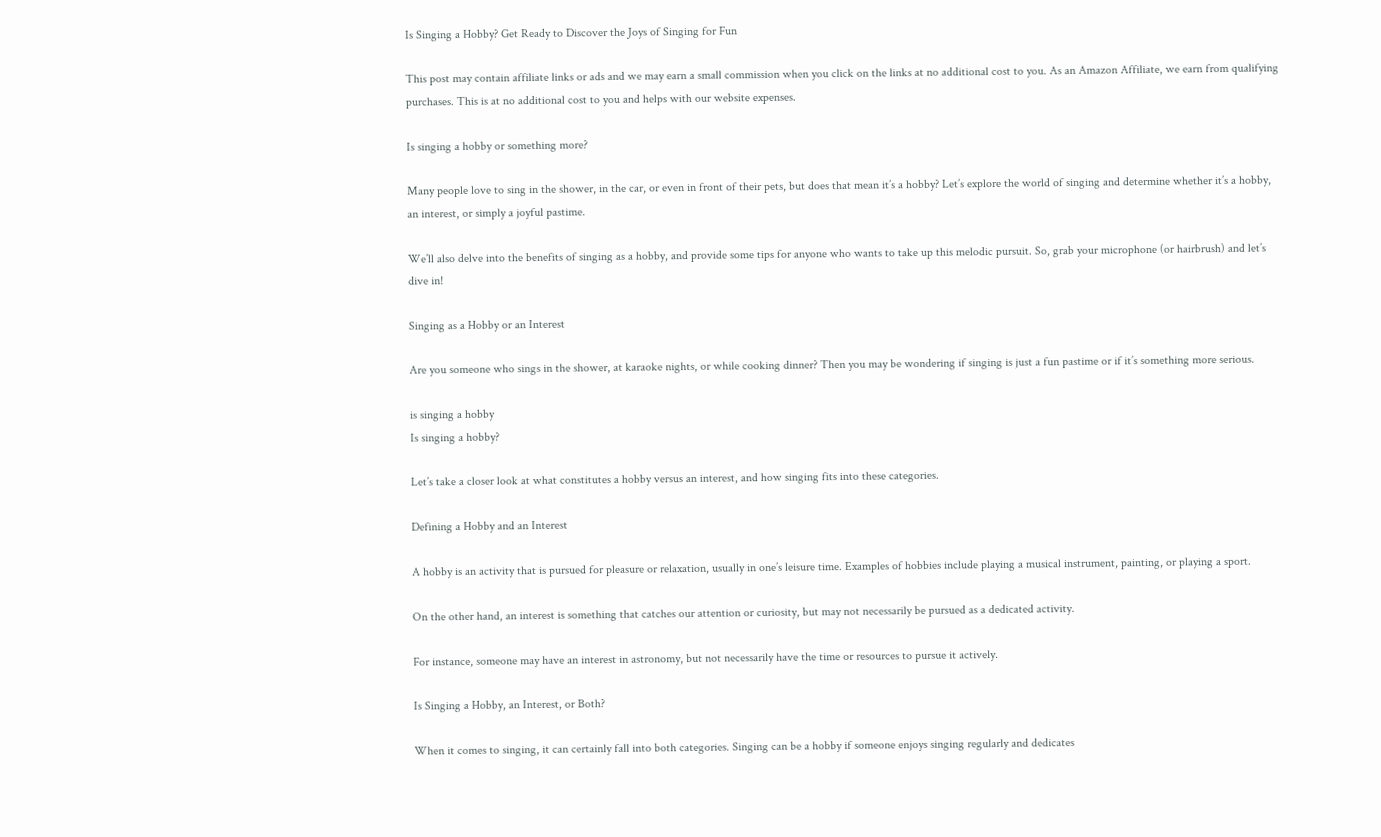Is Singing a Hobby? Get Ready to Discover the Joys of Singing for Fun

This post may contain affiliate links or ads and we may earn a small commission when you click on the links at no additional cost to you. As an Amazon Affiliate, we earn from qualifying purchases. This is at no additional cost to you and helps with our website expenses.

Is singing a hobby or something more?

Many people love to sing in the shower, in the car, or even in front of their pets, but does that mean it’s a hobby? Let’s explore the world of singing and determine whether it’s a hobby, an interest, or simply a joyful pastime.

We’ll also delve into the benefits of singing as a hobby, and provide some tips for anyone who wants to take up this melodic pursuit. So, grab your microphone (or hairbrush) and let’s dive in!

Singing as a Hobby or an Interest

Are you someone who sings in the shower, at karaoke nights, or while cooking dinner? Then you may be wondering if singing is just a fun pastime or if it’s something more serious.

is singing a hobby
Is singing a hobby?

Let’s take a closer look at what constitutes a hobby versus an interest, and how singing fits into these categories.

Defining a Hobby and an Interest

A hobby is an activity that is pursued for pleasure or relaxation, usually in one’s leisure time. Examples of hobbies include playing a musical instrument, painting, or playing a sport.

On the other hand, an interest is something that catches our attention or curiosity, but may not necessarily be pursued as a dedicated activity.

For instance, someone may have an interest in astronomy, but not necessarily have the time or resources to pursue it actively.

Is Singing a Hobby, an Interest, or Both?

When it comes to singing, it can certainly fall into both categories. Singing can be a hobby if someone enjoys singing regularly and dedicates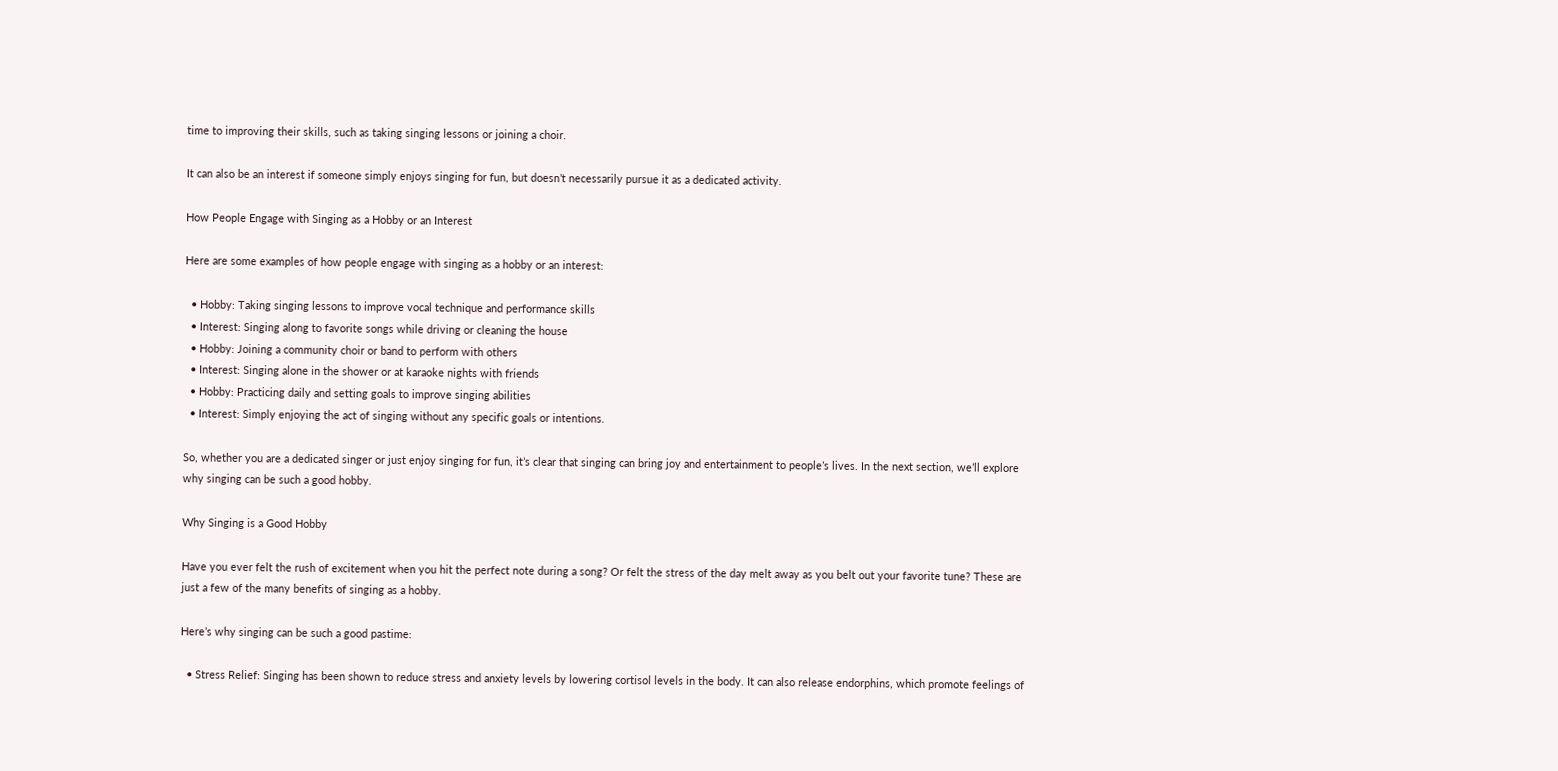time to improving their skills, such as taking singing lessons or joining a choir.

It can also be an interest if someone simply enjoys singing for fun, but doesn’t necessarily pursue it as a dedicated activity.

How People Engage with Singing as a Hobby or an Interest

Here are some examples of how people engage with singing as a hobby or an interest:

  • Hobby: Taking singing lessons to improve vocal technique and performance skills
  • Interest: Singing along to favorite songs while driving or cleaning the house
  • Hobby: Joining a community choir or band to perform with others
  • Interest: Singing alone in the shower or at karaoke nights with friends
  • Hobby: Practicing daily and setting goals to improve singing abilities
  • Interest: Simply enjoying the act of singing without any specific goals or intentions.

So, whether you are a dedicated singer or just enjoy singing for fun, it’s clear that singing can bring joy and entertainment to people’s lives. In the next section, we’ll explore why singing can be such a good hobby.

Why Singing is a Good Hobby

Have you ever felt the rush of excitement when you hit the perfect note during a song? Or felt the stress of the day melt away as you belt out your favorite tune? These are just a few of the many benefits of singing as a hobby.

Here’s why singing can be such a good pastime:

  • Stress Relief: Singing has been shown to reduce stress and anxiety levels by lowering cortisol levels in the body. It can also release endorphins, which promote feelings of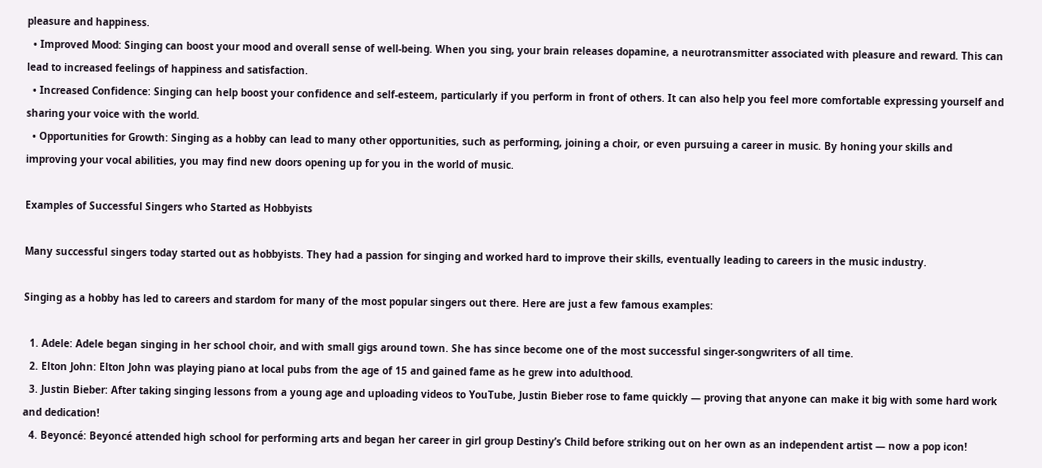pleasure and happiness.
  • Improved Mood: Singing can boost your mood and overall sense of well-being. When you sing, your brain releases dopamine, a neurotransmitter associated with pleasure and reward. This can lead to increased feelings of happiness and satisfaction.
  • Increased Confidence: Singing can help boost your confidence and self-esteem, particularly if you perform in front of others. It can also help you feel more comfortable expressing yourself and sharing your voice with the world.
  • Opportunities for Growth: Singing as a hobby can lead to many other opportunities, such as performing, joining a choir, or even pursuing a career in music. By honing your skills and improving your vocal abilities, you may find new doors opening up for you in the world of music.

Examples of Successful Singers who Started as Hobbyists

Many successful singers today started out as hobbyists. They had a passion for singing and worked hard to improve their skills, eventually leading to careers in the music industry.

Singing as a hobby has led to careers and stardom for many of the most popular singers out there. Here are just a few famous examples:

  1. Adele: Adele began singing in her school choir, and with small gigs around town. She has since become one of the most successful singer-songwriters of all time.
  2. Elton John: Elton John was playing piano at local pubs from the age of 15 and gained fame as he grew into adulthood.
  3. Justin Bieber: After taking singing lessons from a young age and uploading videos to YouTube, Justin Bieber rose to fame quickly — proving that anyone can make it big with some hard work and dedication!
  4. Beyoncé: Beyoncé attended high school for performing arts and began her career in girl group Destiny’s Child before striking out on her own as an independent artist — now a pop icon!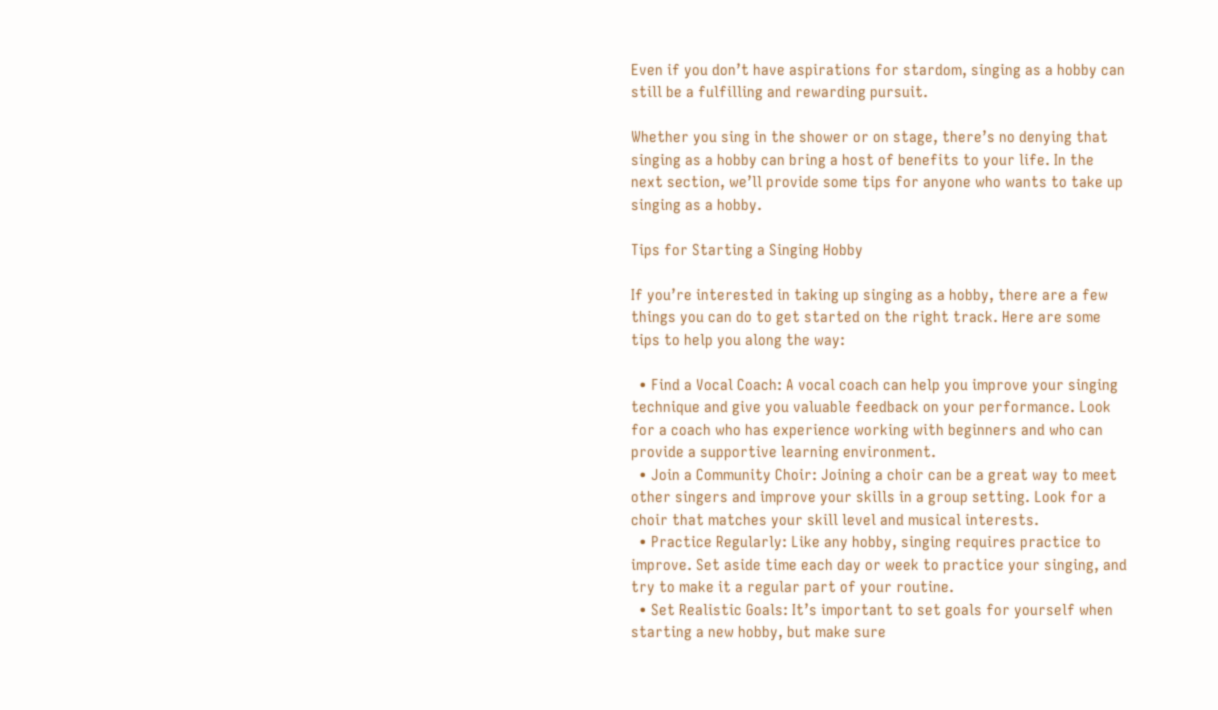Even if you don’t have aspirations for stardom, singing as a hobby can still be a fulfilling and rewarding pursuit.

Whether you sing in the shower or on stage, there’s no denying that singing as a hobby can bring a host of benefits to your life. In the next section, we’ll provide some tips for anyone who wants to take up singing as a hobby.

Tips for Starting a Singing Hobby

If you’re interested in taking up singing as a hobby, there are a few things you can do to get started on the right track. Here are some tips to help you along the way:

  • Find a Vocal Coach: A vocal coach can help you improve your singing technique and give you valuable feedback on your performance. Look for a coach who has experience working with beginners and who can provide a supportive learning environment.
  • Join a Community Choir: Joining a choir can be a great way to meet other singers and improve your skills in a group setting. Look for a choir that matches your skill level and musical interests.
  • Practice Regularly: Like any hobby, singing requires practice to improve. Set aside time each day or week to practice your singing, and try to make it a regular part of your routine.
  • Set Realistic Goals: It’s important to set goals for yourself when starting a new hobby, but make sure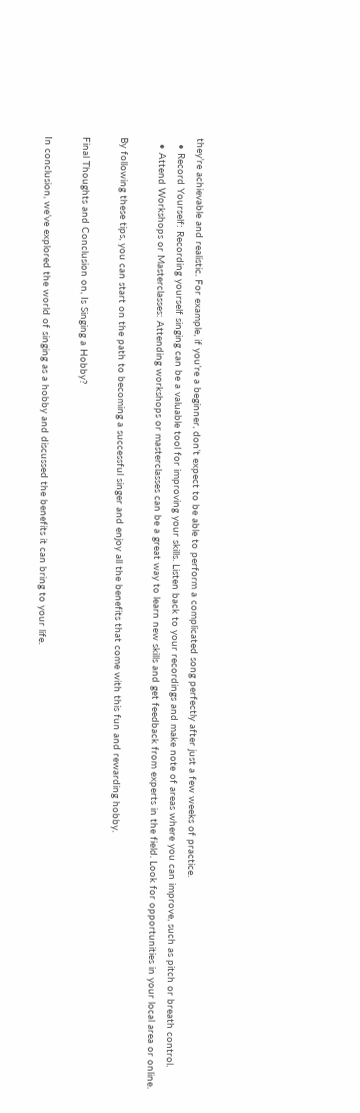they’re achievable and realistic. For example, if you’re a beginner, don’t expect to be able to perform a complicated song perfectly after just a few weeks of practice.
  • Record Yourself: Recording yourself singing can be a valuable tool for improving your skills. Listen back to your recordings and make note of areas where you can improve, such as pitch or breath control.
  • Attend Workshops or Masterclasses: Attending workshops or masterclasses can be a great way to learn new skills and get feedback from experts in the field. Look for opportunities in your local area or online.

By following these tips, you can start on the path to becoming a successful singer and enjoy all the benefits that come with this fun and rewarding hobby.

Final Thoughts and Conclusion on, Is Singing a Hobby?

In conclusion, we’ve explored the world of singing as a hobby and discussed the benefits it can bring to your life.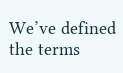We’ve defined the terms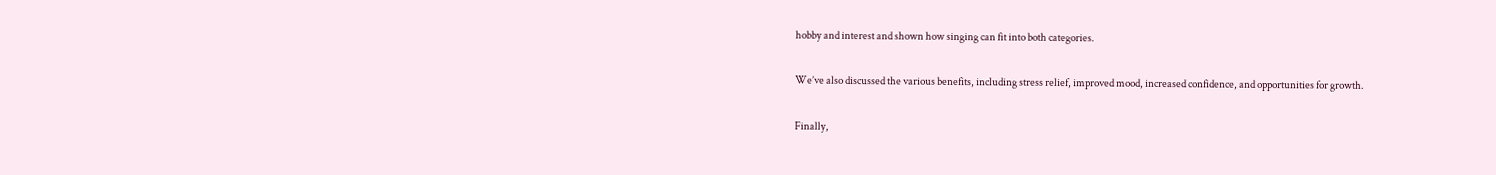hobby and interest and shown how singing can fit into both categories.

We’ve also discussed the various benefits, including stress relief, improved mood, increased confidence, and opportunities for growth.

Finally,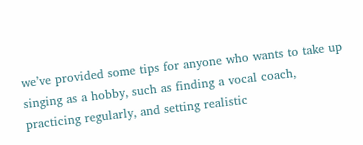we’ve provided some tips for anyone who wants to take up singing as a hobby, such as finding a vocal coach, practicing regularly, and setting realistic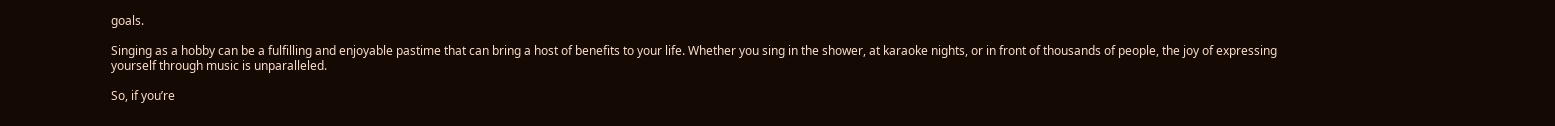goals.

Singing as a hobby can be a fulfilling and enjoyable pastime that can bring a host of benefits to your life. Whether you sing in the shower, at karaoke nights, or in front of thousands of people, the joy of expressing yourself through music is unparalleled.

So, if you’re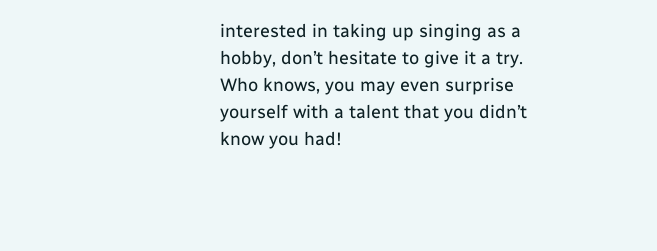interested in taking up singing as a hobby, don’t hesitate to give it a try. Who knows, you may even surprise yourself with a talent that you didn’t know you had!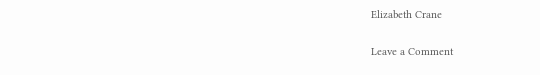Elizabeth Crane

Leave a Comment